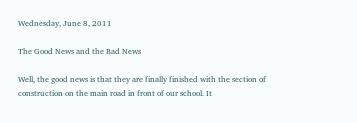Wednesday, June 8, 2011

The Good News and the Bad News

Well, the good news is that they are finally finished with the section of construction on the main road in front of our school. It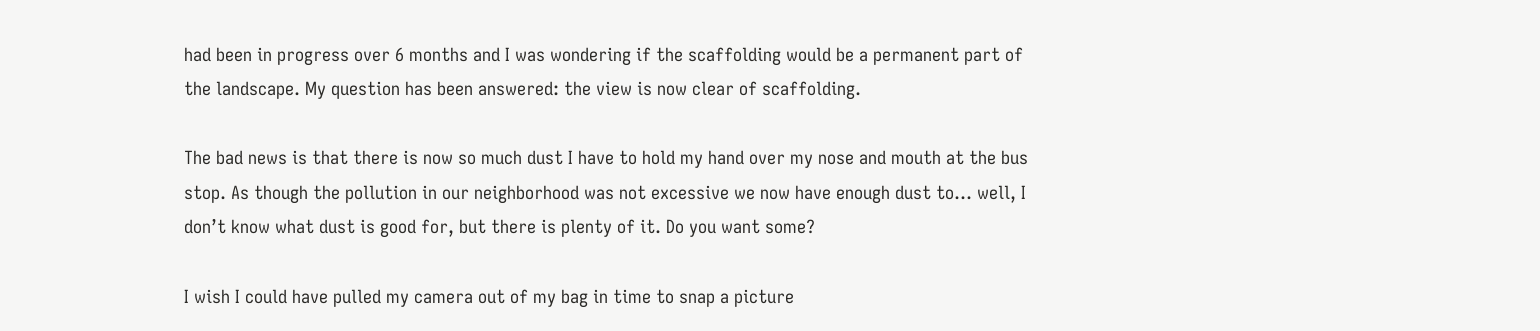had been in progress over 6 months and I was wondering if the scaffolding would be a permanent part of the landscape. My question has been answered: the view is now clear of scaffolding.

The bad news is that there is now so much dust I have to hold my hand over my nose and mouth at the bus stop. As though the pollution in our neighborhood was not excessive we now have enough dust to… well, I don’t know what dust is good for, but there is plenty of it. Do you want some?

I wish I could have pulled my camera out of my bag in time to snap a picture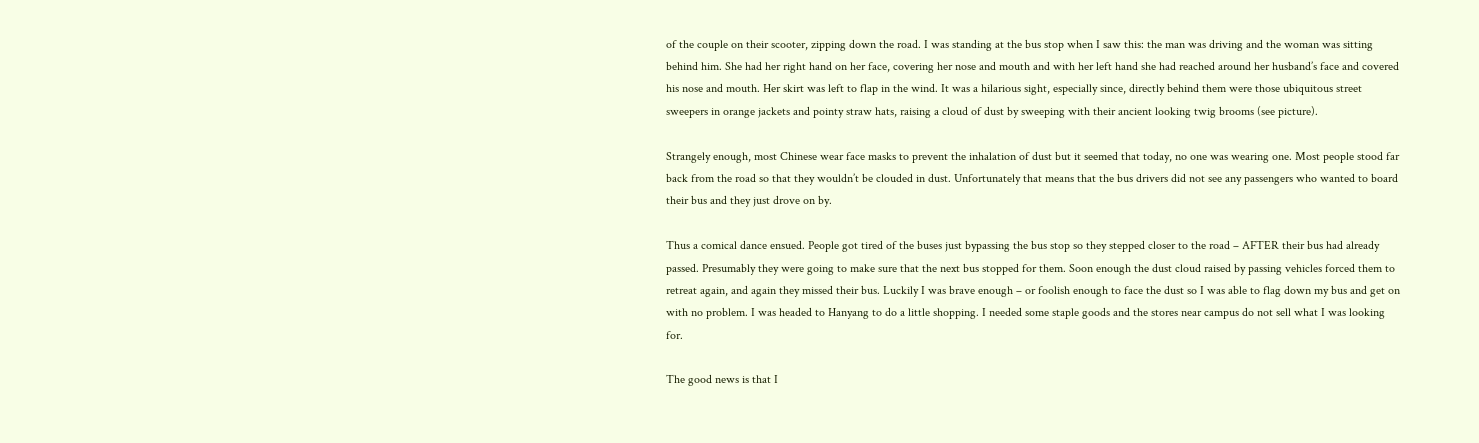of the couple on their scooter, zipping down the road. I was standing at the bus stop when I saw this: the man was driving and the woman was sitting behind him. She had her right hand on her face, covering her nose and mouth and with her left hand she had reached around her husband’s face and covered his nose and mouth. Her skirt was left to flap in the wind. It was a hilarious sight, especially since, directly behind them were those ubiquitous street sweepers in orange jackets and pointy straw hats, raising a cloud of dust by sweeping with their ancient looking twig brooms (see picture).

Strangely enough, most Chinese wear face masks to prevent the inhalation of dust but it seemed that today, no one was wearing one. Most people stood far back from the road so that they wouldn’t be clouded in dust. Unfortunately that means that the bus drivers did not see any passengers who wanted to board their bus and they just drove on by.

Thus a comical dance ensued. People got tired of the buses just bypassing the bus stop so they stepped closer to the road – AFTER their bus had already passed. Presumably they were going to make sure that the next bus stopped for them. Soon enough the dust cloud raised by passing vehicles forced them to retreat again, and again they missed their bus. Luckily I was brave enough – or foolish enough to face the dust so I was able to flag down my bus and get on with no problem. I was headed to Hanyang to do a little shopping. I needed some staple goods and the stores near campus do not sell what I was looking for.

The good news is that I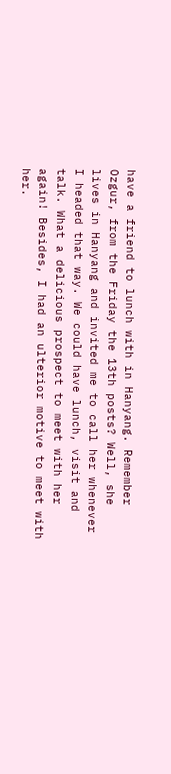have a friend to lunch with in Hanyang. Remember Ozgur, from the Friday the 13th posts? Well, she lives in Hanyang and invited me to call her whenever I headed that way. We could have lunch, visit and talk. What a delicious prospect to meet with her again! Besides, I had an ulterior motive to meet with her.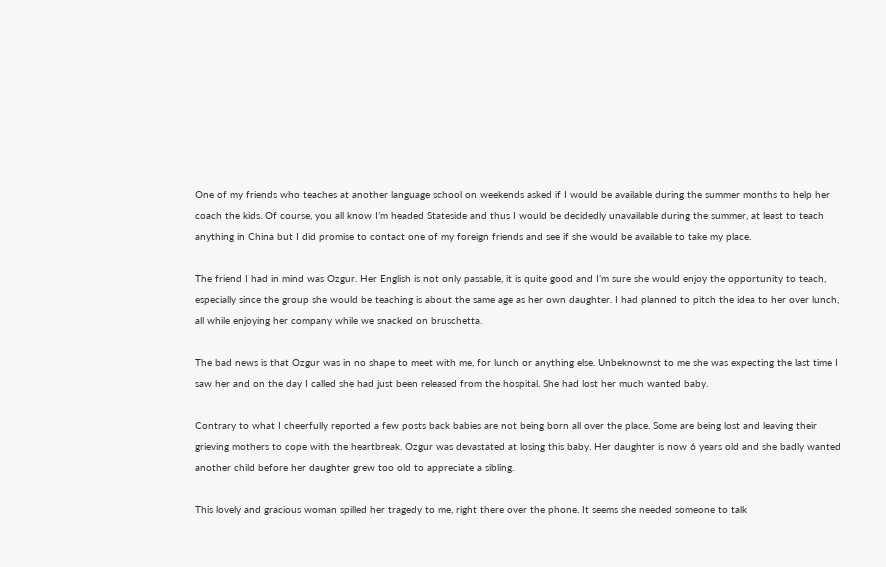One of my friends who teaches at another language school on weekends asked if I would be available during the summer months to help her coach the kids. Of course, you all know I’m headed Stateside and thus I would be decidedly unavailable during the summer, at least to teach anything in China but I did promise to contact one of my foreign friends and see if she would be available to take my place.

The friend I had in mind was Ozgur. Her English is not only passable, it is quite good and I’m sure she would enjoy the opportunity to teach, especially since the group she would be teaching is about the same age as her own daughter. I had planned to pitch the idea to her over lunch, all while enjoying her company while we snacked on bruschetta.

The bad news is that Ozgur was in no shape to meet with me, for lunch or anything else. Unbeknownst to me she was expecting the last time I saw her and on the day I called she had just been released from the hospital. She had lost her much wanted baby.

Contrary to what I cheerfully reported a few posts back babies are not being born all over the place. Some are being lost and leaving their grieving mothers to cope with the heartbreak. Ozgur was devastated at losing this baby. Her daughter is now 6 years old and she badly wanted another child before her daughter grew too old to appreciate a sibling.

This lovely and gracious woman spilled her tragedy to me, right there over the phone. It seems she needed someone to talk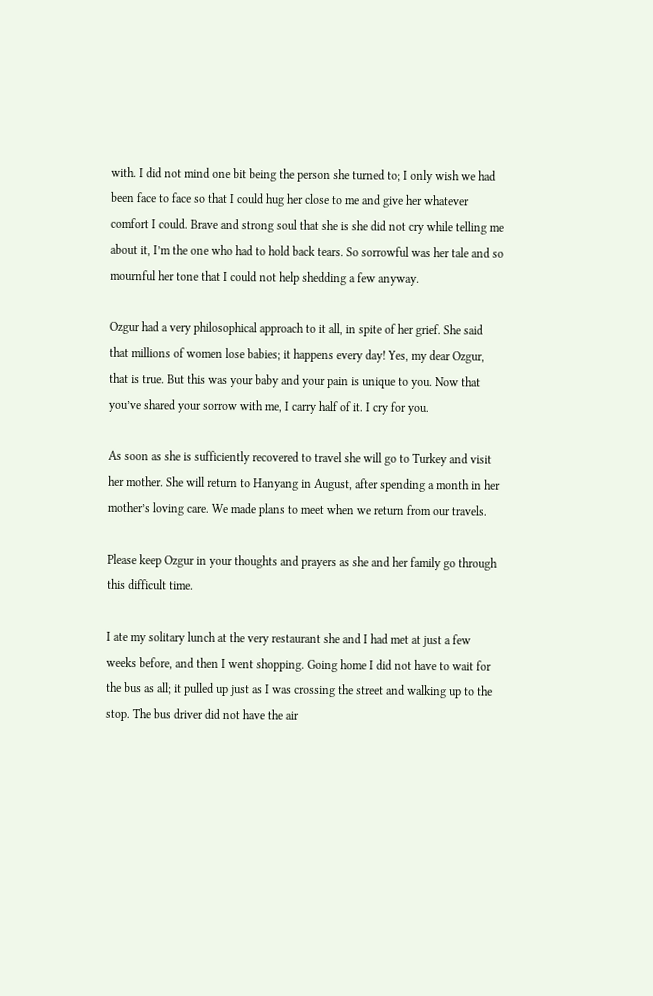with. I did not mind one bit being the person she turned to; I only wish we had been face to face so that I could hug her close to me and give her whatever comfort I could. Brave and strong soul that she is she did not cry while telling me about it, I’m the one who had to hold back tears. So sorrowful was her tale and so mournful her tone that I could not help shedding a few anyway.

Ozgur had a very philosophical approach to it all, in spite of her grief. She said that millions of women lose babies; it happens every day! Yes, my dear Ozgur, that is true. But this was your baby and your pain is unique to you. Now that you’ve shared your sorrow with me, I carry half of it. I cry for you.

As soon as she is sufficiently recovered to travel she will go to Turkey and visit her mother. She will return to Hanyang in August, after spending a month in her mother’s loving care. We made plans to meet when we return from our travels.

Please keep Ozgur in your thoughts and prayers as she and her family go through this difficult time.

I ate my solitary lunch at the very restaurant she and I had met at just a few weeks before, and then I went shopping. Going home I did not have to wait for the bus as all; it pulled up just as I was crossing the street and walking up to the stop. The bus driver did not have the air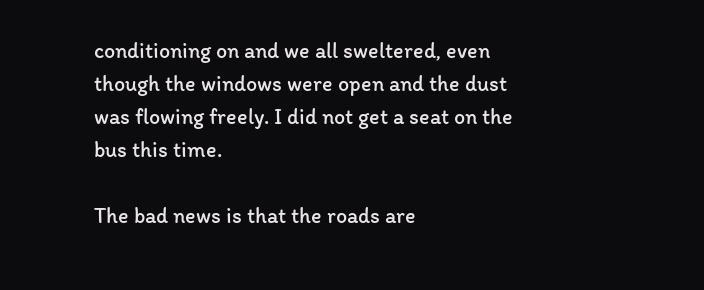conditioning on and we all sweltered, even though the windows were open and the dust was flowing freely. I did not get a seat on the bus this time.

The bad news is that the roads are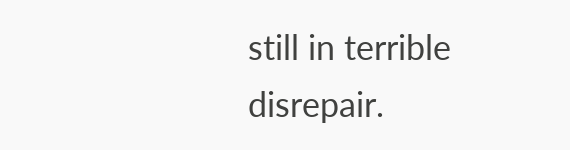still in terrible disrepair.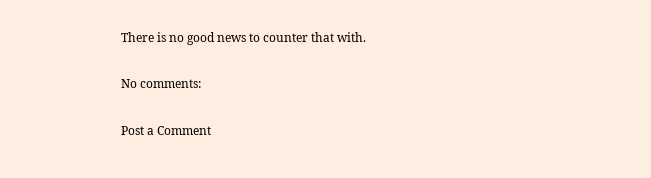There is no good news to counter that with.

No comments:

Post a Comment